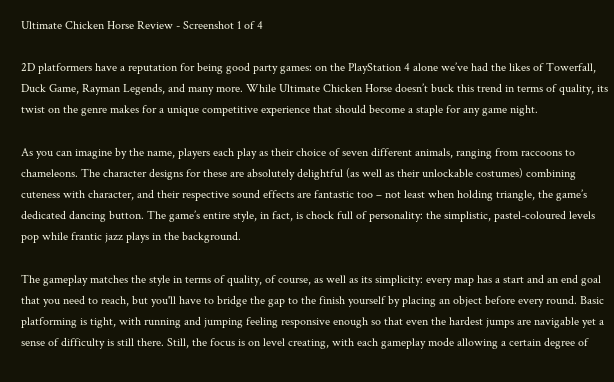Ultimate Chicken Horse Review - Screenshot 1 of 4

2D platformers have a reputation for being good party games: on the PlayStation 4 alone we’ve had the likes of Towerfall, Duck Game, Rayman Legends, and many more. While Ultimate Chicken Horse doesn’t buck this trend in terms of quality, its twist on the genre makes for a unique competitive experience that should become a staple for any game night.

As you can imagine by the name, players each play as their choice of seven different animals, ranging from raccoons to chameleons. The character designs for these are absolutely delightful (as well as their unlockable costumes) combining cuteness with character, and their respective sound effects are fantastic too – not least when holding triangle, the game’s dedicated dancing button. The game’s entire style, in fact, is chock full of personality: the simplistic, pastel-coloured levels pop while frantic jazz plays in the background.

The gameplay matches the style in terms of quality, of course, as well as its simplicity: every map has a start and an end goal that you need to reach, but you'll have to bridge the gap to the finish yourself by placing an object before every round. Basic platforming is tight, with running and jumping feeling responsive enough so that even the hardest jumps are navigable yet a sense of difficulty is still there. Still, the focus is on level creating, with each gameplay mode allowing a certain degree of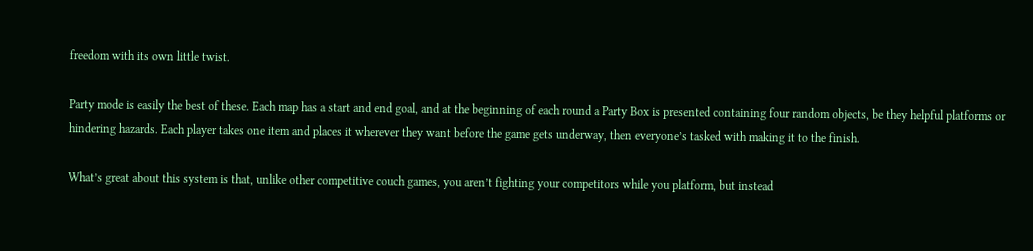freedom with its own little twist.

Party mode is easily the best of these. Each map has a start and end goal, and at the beginning of each round a Party Box is presented containing four random objects, be they helpful platforms or hindering hazards. Each player takes one item and places it wherever they want before the game gets underway, then everyone’s tasked with making it to the finish.

What’s great about this system is that, unlike other competitive couch games, you aren’t fighting your competitors while you platform, but instead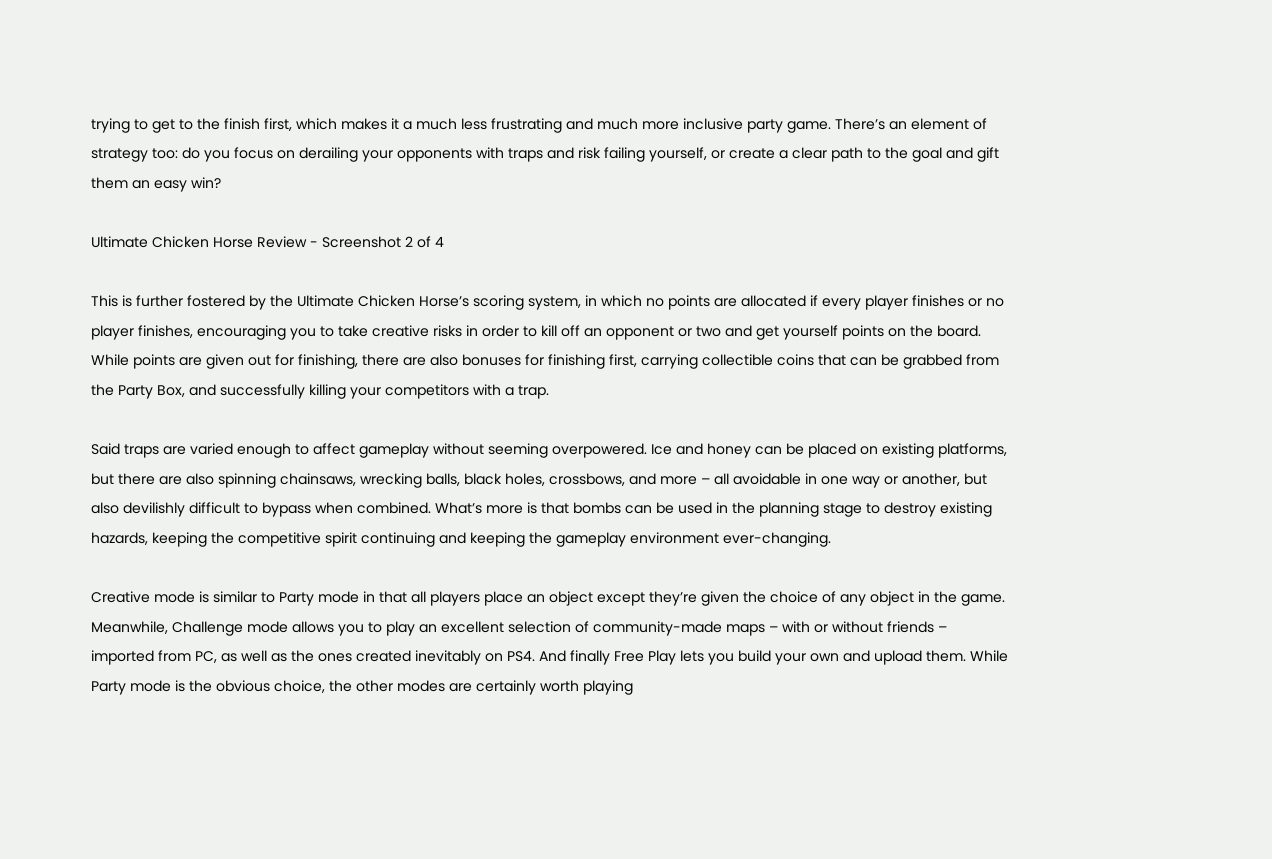trying to get to the finish first, which makes it a much less frustrating and much more inclusive party game. There’s an element of strategy too: do you focus on derailing your opponents with traps and risk failing yourself, or create a clear path to the goal and gift them an easy win?

Ultimate Chicken Horse Review - Screenshot 2 of 4

This is further fostered by the Ultimate Chicken Horse’s scoring system, in which no points are allocated if every player finishes or no player finishes, encouraging you to take creative risks in order to kill off an opponent or two and get yourself points on the board. While points are given out for finishing, there are also bonuses for finishing first, carrying collectible coins that can be grabbed from the Party Box, and successfully killing your competitors with a trap.

Said traps are varied enough to affect gameplay without seeming overpowered. Ice and honey can be placed on existing platforms, but there are also spinning chainsaws, wrecking balls, black holes, crossbows, and more – all avoidable in one way or another, but also devilishly difficult to bypass when combined. What’s more is that bombs can be used in the planning stage to destroy existing hazards, keeping the competitive spirit continuing and keeping the gameplay environment ever-changing.

Creative mode is similar to Party mode in that all players place an object except they’re given the choice of any object in the game. Meanwhile, Challenge mode allows you to play an excellent selection of community-made maps – with or without friends – imported from PC, as well as the ones created inevitably on PS4. And finally Free Play lets you build your own and upload them. While Party mode is the obvious choice, the other modes are certainly worth playing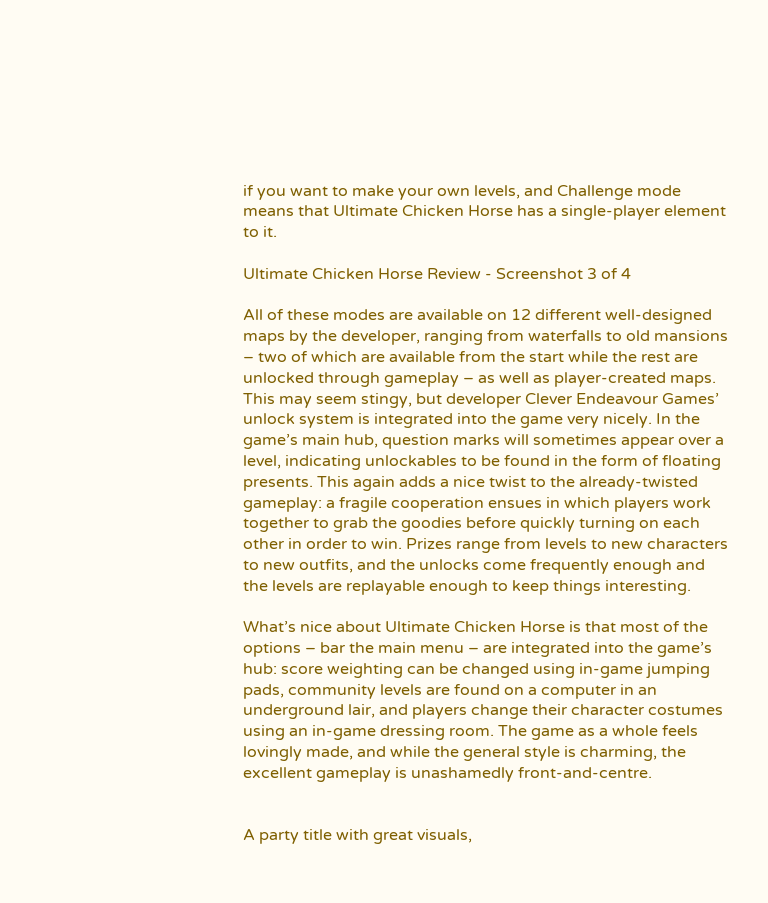if you want to make your own levels, and Challenge mode means that Ultimate Chicken Horse has a single-player element to it.

Ultimate Chicken Horse Review - Screenshot 3 of 4

All of these modes are available on 12 different well-designed maps by the developer, ranging from waterfalls to old mansions – two of which are available from the start while the rest are unlocked through gameplay – as well as player-created maps. This may seem stingy, but developer Clever Endeavour Games’ unlock system is integrated into the game very nicely. In the game’s main hub, question marks will sometimes appear over a level, indicating unlockables to be found in the form of floating presents. This again adds a nice twist to the already-twisted gameplay: a fragile cooperation ensues in which players work together to grab the goodies before quickly turning on each other in order to win. Prizes range from levels to new characters to new outfits, and the unlocks come frequently enough and the levels are replayable enough to keep things interesting.

What’s nice about Ultimate Chicken Horse is that most of the options – bar the main menu – are integrated into the game’s hub: score weighting can be changed using in-game jumping pads, community levels are found on a computer in an underground lair, and players change their character costumes using an in-game dressing room. The game as a whole feels lovingly made, and while the general style is charming, the excellent gameplay is unashamedly front-and-centre.


A party title with great visuals,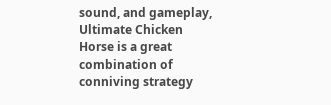sound, and gameplay, Ultimate Chicken Horse is a great combination of conniving strategy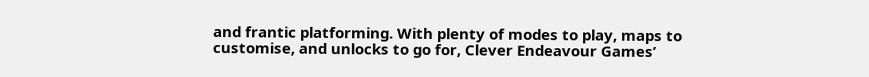and frantic platforming. With plenty of modes to play, maps to customise, and unlocks to go for, Clever Endeavour Games’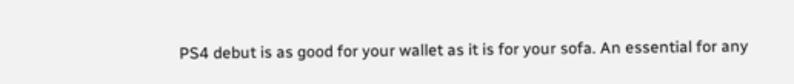PS4 debut is as good for your wallet as it is for your sofa. An essential for any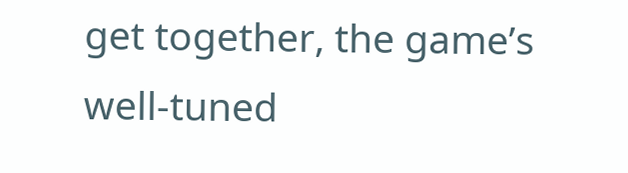get together, the game’s well-tuned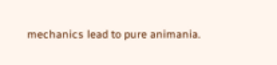mechanics lead to pure animania.